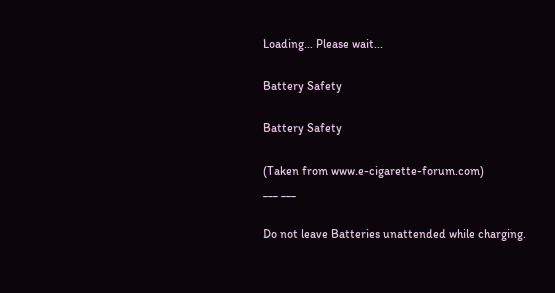Loading... Please wait...

Battery Safety

Battery Safety

(Taken from www.e-cigarette-forum.com)
___ ___

Do not leave Batteries unattended while charging.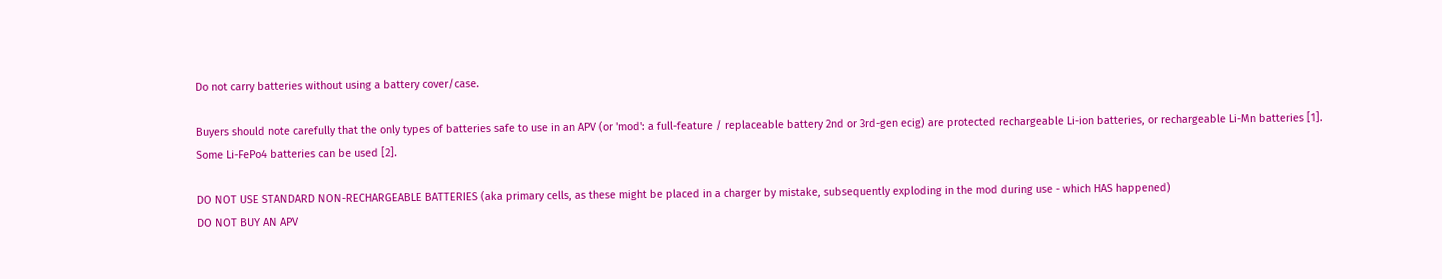Do not carry batteries without using a battery cover/case.

Buyers should note carefully that the only types of batteries safe to use in an APV (or 'mod': a full-feature / replaceable battery 2nd or 3rd-gen ecig) are protected rechargeable Li-ion batteries, or rechargeable Li-Mn batteries [1]. Some Li-FePo4 batteries can be used [2].

DO NOT USE STANDARD NON-RECHARGEABLE BATTERIES (aka primary cells, as these might be placed in a charger by mistake, subsequently exploding in the mod during use - which HAS happened)
DO NOT BUY AN APV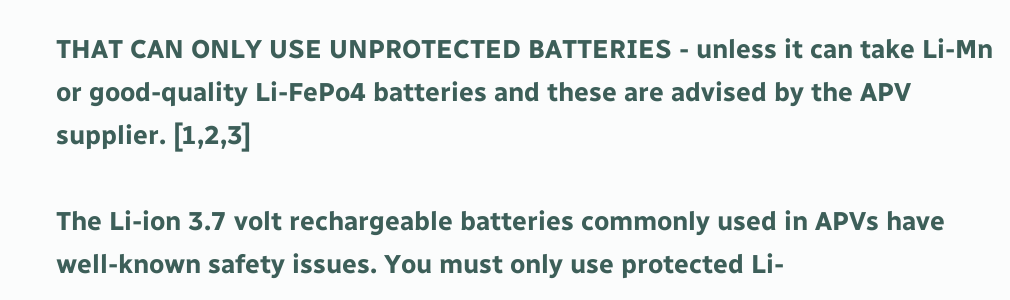THAT CAN ONLY USE UNPROTECTED BATTERIES - unless it can take Li-Mn or good-quality Li-FePo4 batteries and these are advised by the APV supplier. [1,2,3]

The Li-ion 3.7 volt rechargeable batteries commonly used in APVs have well-known safety issues. You must only use protected Li-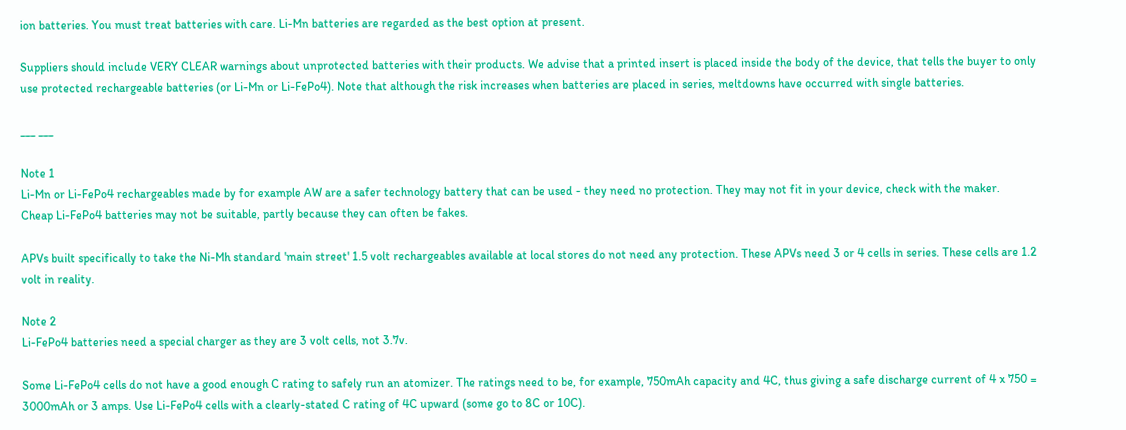ion batteries. You must treat batteries with care. Li-Mn batteries are regarded as the best option at present.

Suppliers should include VERY CLEAR warnings about unprotected batteries with their products. We advise that a printed insert is placed inside the body of the device, that tells the buyer to only use protected rechargeable batteries (or Li-Mn or Li-FePo4). Note that although the risk increases when batteries are placed in series, meltdowns have occurred with single batteries.

___ ___

Note 1
Li-Mn or Li-FePo4 rechargeables made by for example AW are a safer technology battery that can be used - they need no protection. They may not fit in your device, check with the maker.
Cheap Li-FePo4 batteries may not be suitable, partly because they can often be fakes.

APVs built specifically to take the Ni-Mh standard 'main street' 1.5 volt rechargeables available at local stores do not need any protection. These APVs need 3 or 4 cells in series. These cells are 1.2 volt in reality.

Note 2
Li-FePo4 batteries need a special charger as they are 3 volt cells, not 3.7v.

Some Li-FePo4 cells do not have a good enough C rating to safely run an atomizer. The ratings need to be, for example, 750mAh capacity and 4C, thus giving a safe discharge current of 4 x 750 = 3000mAh or 3 amps. Use Li-FePo4 cells with a clearly-stated C rating of 4C upward (some go to 8C or 10C).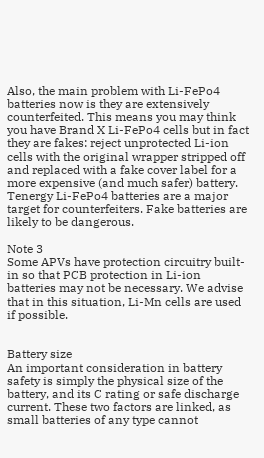Also, the main problem with Li-FePo4 batteries now is they are extensively counterfeited. This means you may think you have Brand X Li-FePo4 cells but in fact they are fakes: reject unprotected Li-ion cells with the original wrapper stripped off and replaced with a fake cover label for a more expensive (and much safer) battery. Tenergy Li-FePo4 batteries are a major target for counterfeiters. Fake batteries are likely to be dangerous.

Note 3
Some APVs have protection circuitry built-in so that PCB protection in Li-ion batteries may not be necessary. We advise that in this situation, Li-Mn cells are used if possible.


Battery size
An important consideration in battery safety is simply the physical size of the battery, and its C rating or safe discharge current. These two factors are linked, as small batteries of any type cannot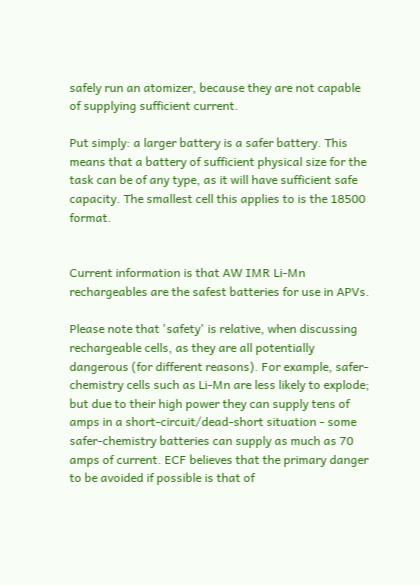safely run an atomizer, because they are not capable of supplying sufficient current.

Put simply: a larger battery is a safer battery. This means that a battery of sufficient physical size for the task can be of any type, as it will have sufficient safe capacity. The smallest cell this applies to is the 18500 format.


Current information is that AW IMR Li-Mn rechargeables are the safest batteries for use in APVs.

Please note that 'safety' is relative, when discussing rechargeable cells, as they are all potentially dangerous (for different reasons). For example, safer-chemistry cells such as Li-Mn are less likely to explode; but due to their high power they can supply tens of amps in a short-circuit/dead-short situation - some safer-chemistry batteries can supply as much as 70 amps of current. ECF believes that the primary danger to be avoided if possible is that of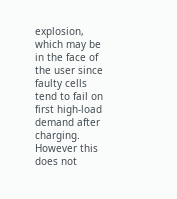explosion, which may be in the face of the user since faulty cells tend to fail on first high-load demand after charging. However this does not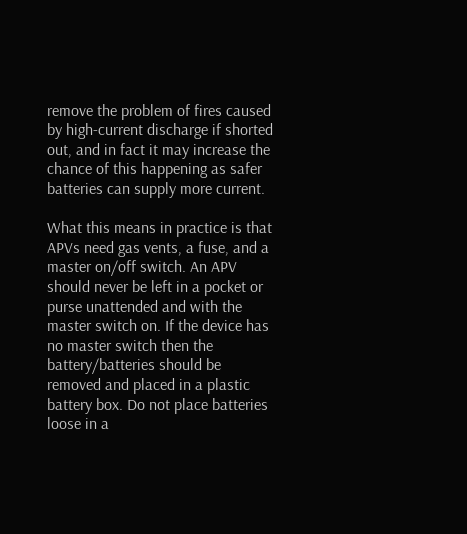remove the problem of fires caused by high-current discharge if shorted out, and in fact it may increase the chance of this happening as safer batteries can supply more current.

What this means in practice is that APVs need gas vents, a fuse, and a master on/off switch. An APV should never be left in a pocket or purse unattended and with the master switch on. If the device has no master switch then the battery/batteries should be removed and placed in a plastic battery box. Do not place batteries loose in a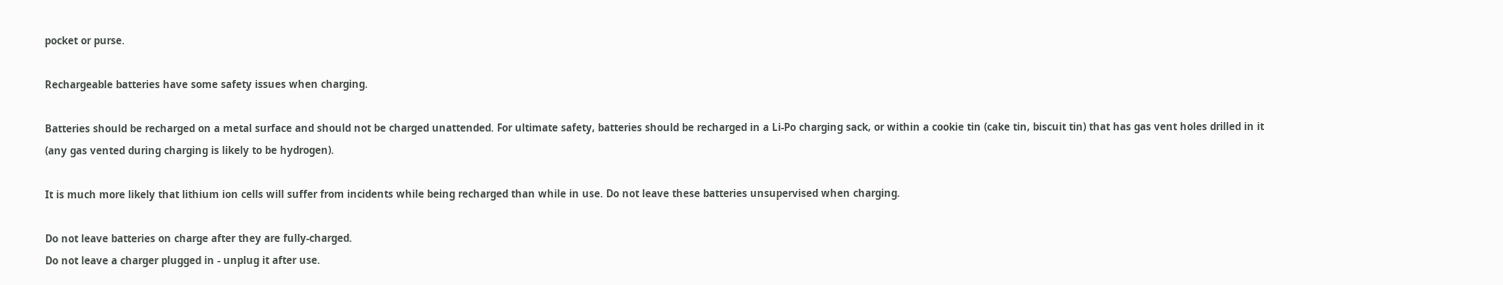pocket or purse.

Rechargeable batteries have some safety issues when charging.

Batteries should be recharged on a metal surface and should not be charged unattended. For ultimate safety, batteries should be recharged in a Li-Po charging sack, or within a cookie tin (cake tin, biscuit tin) that has gas vent holes drilled in it (any gas vented during charging is likely to be hydrogen).

It is much more likely that lithium ion cells will suffer from incidents while being recharged than while in use. Do not leave these batteries unsupervised when charging.

Do not leave batteries on charge after they are fully-charged.
Do not leave a charger plugged in - unplug it after use.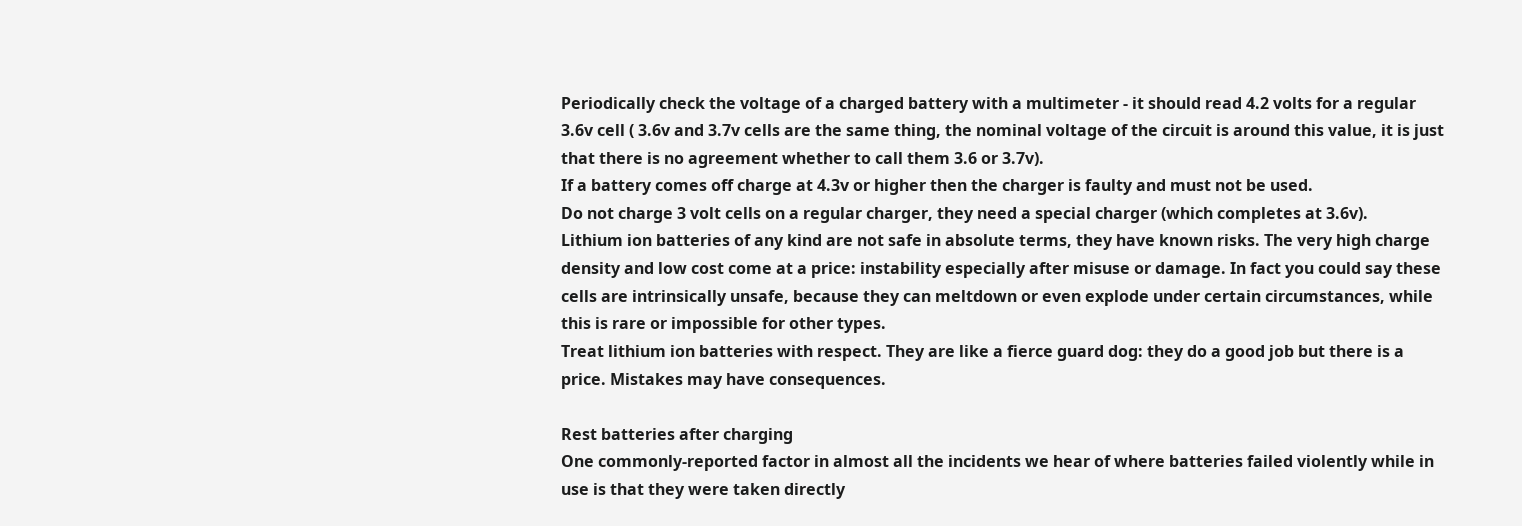Periodically check the voltage of a charged battery with a multimeter - it should read 4.2 volts for a regular 3.6v cell ( 3.6v and 3.7v cells are the same thing, the nominal voltage of the circuit is around this value, it is just that there is no agreement whether to call them 3.6 or 3.7v).
If a battery comes off charge at 4.3v or higher then the charger is faulty and must not be used.
Do not charge 3 volt cells on a regular charger, they need a special charger (which completes at 3.6v).
Lithium ion batteries of any kind are not safe in absolute terms, they have known risks. The very high charge density and low cost come at a price: instability especially after misuse or damage. In fact you could say these cells are intrinsically unsafe, because they can meltdown or even explode under certain circumstances, while this is rare or impossible for other types.
Treat lithium ion batteries with respect. They are like a fierce guard dog: they do a good job but there is a price. Mistakes may have consequences.

Rest batteries after charging
One commonly-reported factor in almost all the incidents we hear of where batteries failed violently while in use is that they were taken directly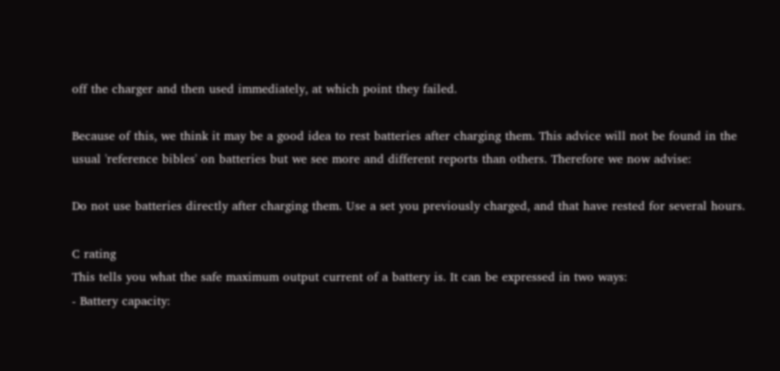off the charger and then used immediately, at which point they failed.

Because of this, we think it may be a good idea to rest batteries after charging them. This advice will not be found in the usual 'reference bibles' on batteries but we see more and different reports than others. Therefore we now advise:

Do not use batteries directly after charging them. Use a set you previously charged, and that have rested for several hours.

C rating
This tells you what the safe maximum output current of a battery is. It can be expressed in two ways:
- Battery capacity: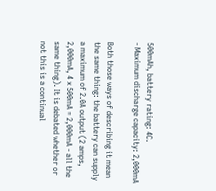500mAh, battery rating: 4C.
- Maximum discharge capacity: 2,000mA

Both those ways of describing it mean the same thing: the battery can supply a maximum of 2.0A output (2 amps, 2,000mA, 4 x 500mA = 2,000mA - all the same thing). It is debated whether or not this is a continual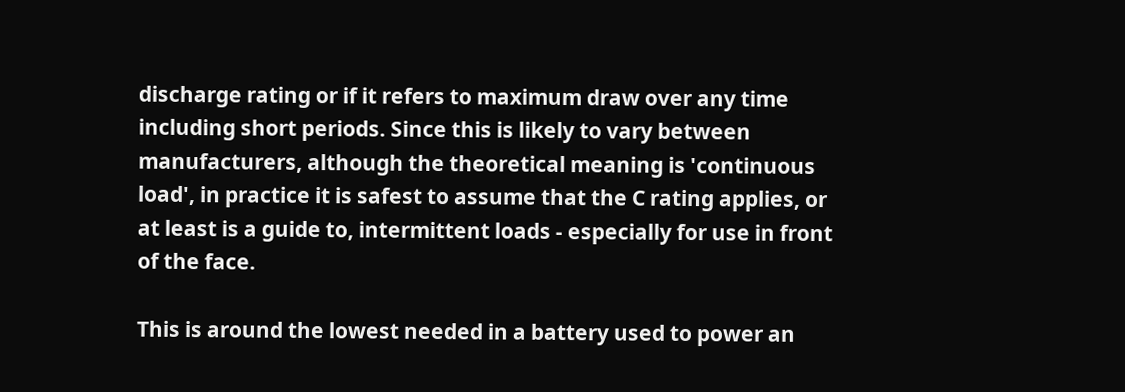discharge rating or if it refers to maximum draw over any time including short periods. Since this is likely to vary between manufacturers, although the theoretical meaning is 'continuous load', in practice it is safest to assume that the C rating applies, or at least is a guide to, intermittent loads - especially for use in front of the face.

This is around the lowest needed in a battery used to power an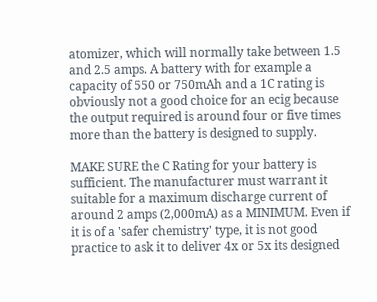atomizer, which will normally take between 1.5 and 2.5 amps. A battery with for example a capacity of 550 or 750mAh and a 1C rating is obviously not a good choice for an ecig because the output required is around four or five times more than the battery is designed to supply.

MAKE SURE the C Rating for your battery is sufficient. The manufacturer must warrant it suitable for a maximum discharge current of around 2 amps (2,000mA) as a MINIMUM. Even if it is of a 'safer chemistry' type, it is not good practice to ask it to deliver 4x or 5x its designed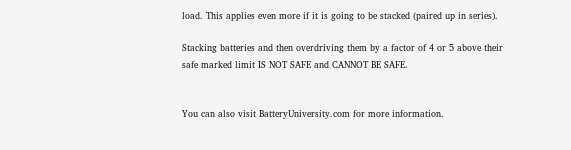load. This applies even more if it is going to be stacked (paired up in series).

Stacking batteries and then overdriving them by a factor of 4 or 5 above their safe marked limit IS NOT SAFE and CANNOT BE SAFE.


You can also visit BatteryUniversity.com for more information.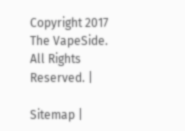Copyright 2017 The VapeSide. All Rights Reserved. |

Sitemap |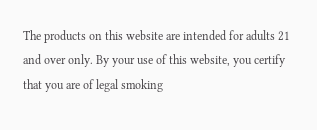The products on this website are intended for adults 21 and over only. By your use of this website, you certify that you are of legal smoking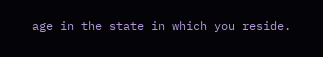age in the state in which you reside.